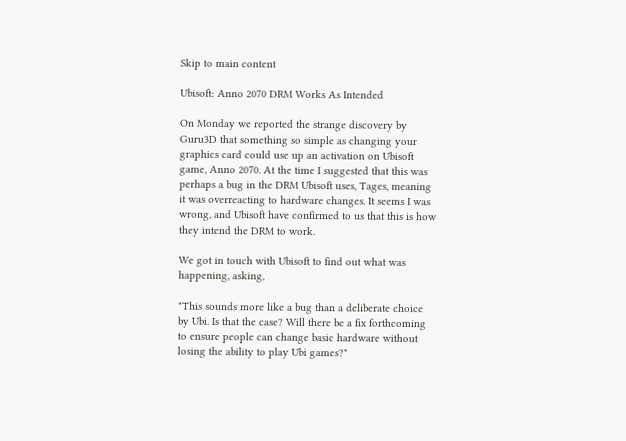Skip to main content

Ubisoft: Anno 2070 DRM Works As Intended

On Monday we reported the strange discovery by Guru3D that something so simple as changing your graphics card could use up an activation on Ubisoft game, Anno 2070. At the time I suggested that this was perhaps a bug in the DRM Ubisoft uses, Tages, meaning it was overreacting to hardware changes. It seems I was wrong, and Ubisoft have confirmed to us that this is how they intend the DRM to work.

We got in touch with Ubisoft to find out what was happening, asking,

"This sounds more like a bug than a deliberate choice by Ubi. Is that the case? Will there be a fix forthcoming to ensure people can change basic hardware without losing the ability to play Ubi games?"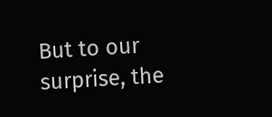But to our surprise, the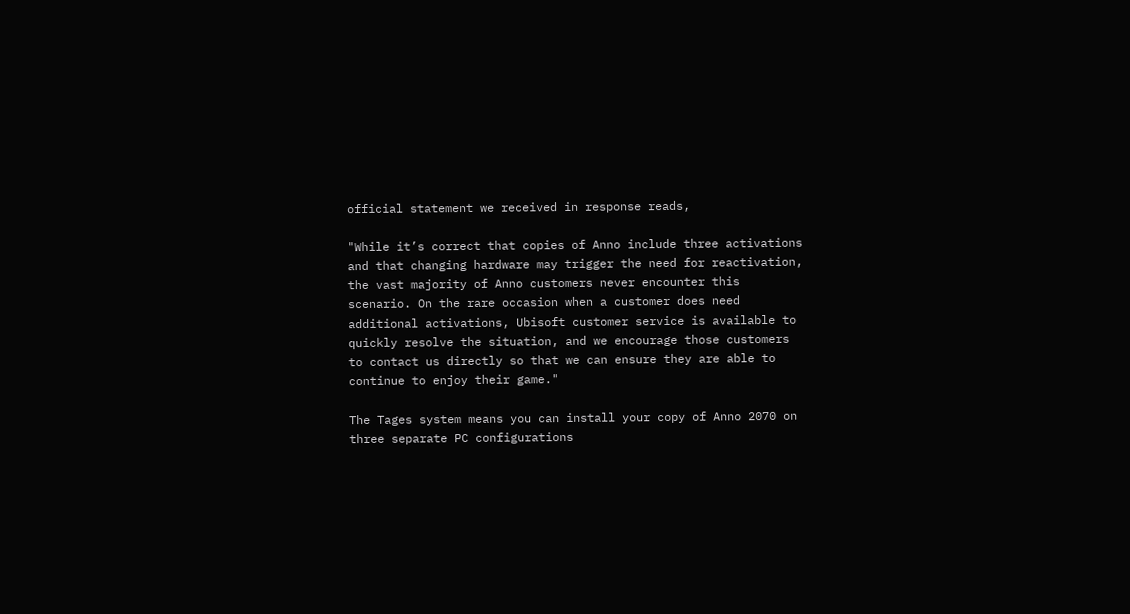official statement we received in response reads,

"While it’s correct that copies of Anno include three activations and that changing hardware may trigger the need for reactivation, the vast majority of Anno customers never encounter this scenario. On the rare occasion when a customer does need additional activations, Ubisoft customer service is available to quickly resolve the situation, and we encourage those customers to contact us directly so that we can ensure they are able to continue to enjoy their game."

The Tages system means you can install your copy of Anno 2070 on three separate PC configurations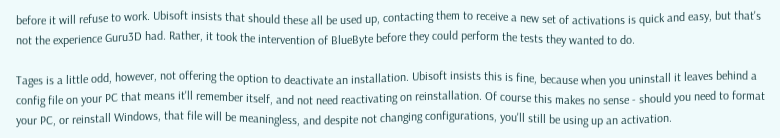before it will refuse to work. Ubisoft insists that should these all be used up, contacting them to receive a new set of activations is quick and easy, but that's not the experience Guru3D had. Rather, it took the intervention of BlueByte before they could perform the tests they wanted to do.

Tages is a little odd, however, not offering the option to deactivate an installation. Ubisoft insists this is fine, because when you uninstall it leaves behind a config file on your PC that means it'll remember itself, and not need reactivating on reinstallation. Of course this makes no sense - should you need to format your PC, or reinstall Windows, that file will be meaningless, and despite not changing configurations, you'll still be using up an activation.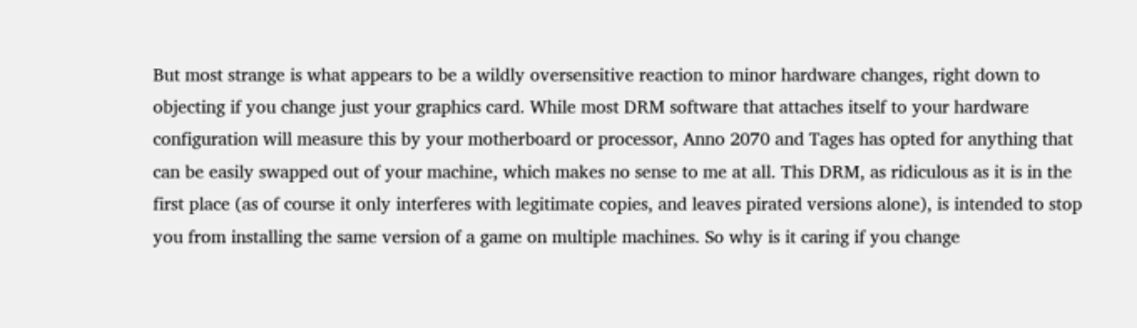But most strange is what appears to be a wildly oversensitive reaction to minor hardware changes, right down to objecting if you change just your graphics card. While most DRM software that attaches itself to your hardware configuration will measure this by your motherboard or processor, Anno 2070 and Tages has opted for anything that can be easily swapped out of your machine, which makes no sense to me at all. This DRM, as ridiculous as it is in the first place (as of course it only interferes with legitimate copies, and leaves pirated versions alone), is intended to stop you from installing the same version of a game on multiple machines. So why is it caring if you change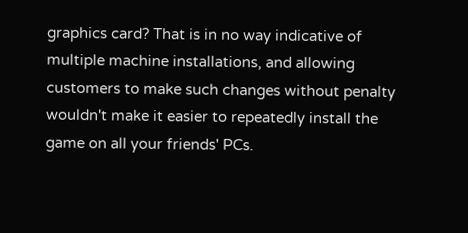graphics card? That is in no way indicative of multiple machine installations, and allowing customers to make such changes without penalty wouldn't make it easier to repeatedly install the game on all your friends' PCs.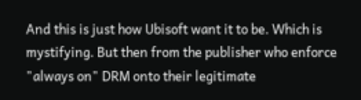And this is just how Ubisoft want it to be. Which is mystifying. But then from the publisher who enforce "always on" DRM onto their legitimate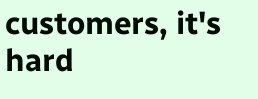customers, it's hard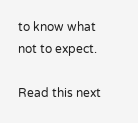to know what not to expect.

Read this next